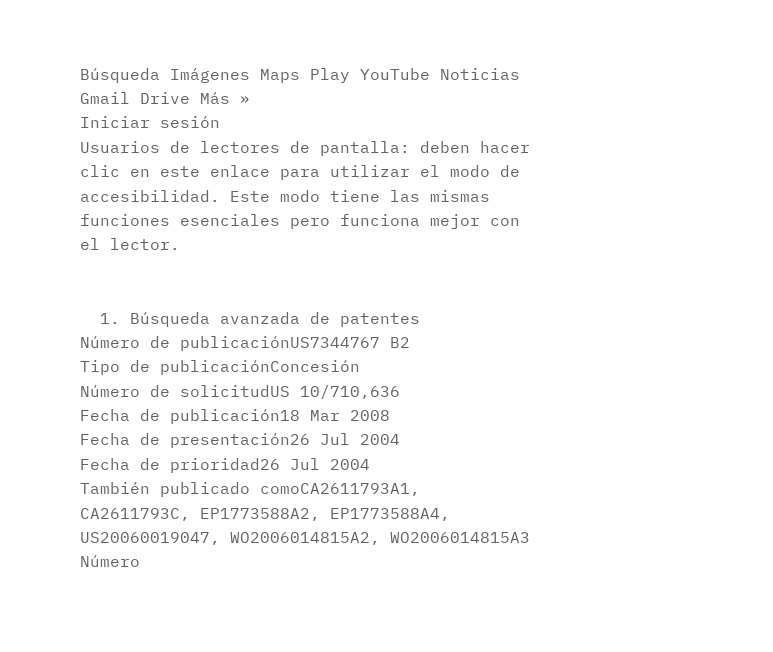Búsqueda Imágenes Maps Play YouTube Noticias Gmail Drive Más »
Iniciar sesión
Usuarios de lectores de pantalla: deben hacer clic en este enlace para utilizar el modo de accesibilidad. Este modo tiene las mismas funciones esenciales pero funciona mejor con el lector.


  1. Búsqueda avanzada de patentes
Número de publicaciónUS7344767 B2
Tipo de publicaciónConcesión
Número de solicitudUS 10/710,636
Fecha de publicación18 Mar 2008
Fecha de presentación26 Jul 2004
Fecha de prioridad26 Jul 2004
También publicado comoCA2611793A1, CA2611793C, EP1773588A2, EP1773588A4, US20060019047, WO2006014815A2, WO2006014815A3
Número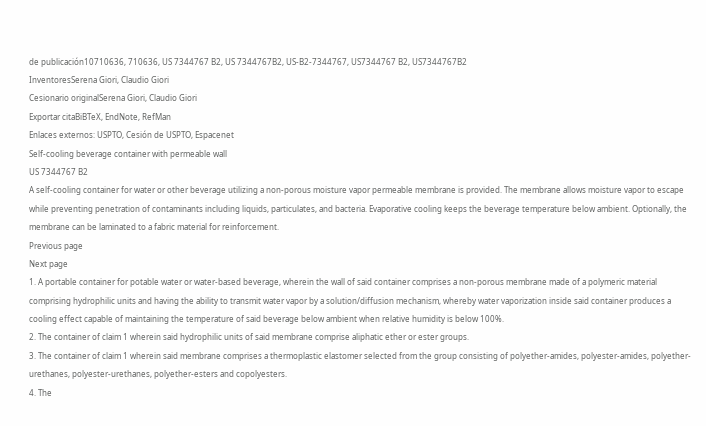de publicación10710636, 710636, US 7344767 B2, US 7344767B2, US-B2-7344767, US7344767 B2, US7344767B2
InventoresSerena Giori, Claudio Giori
Cesionario originalSerena Giori, Claudio Giori
Exportar citaBiBTeX, EndNote, RefMan
Enlaces externos: USPTO, Cesión de USPTO, Espacenet
Self-cooling beverage container with permeable wall
US 7344767 B2
A self-cooling container for water or other beverage utilizing a non-porous moisture vapor permeable membrane is provided. The membrane allows moisture vapor to escape while preventing penetration of contaminants including liquids, particulates, and bacteria. Evaporative cooling keeps the beverage temperature below ambient. Optionally, the membrane can be laminated to a fabric material for reinforcement.
Previous page
Next page
1. A portable container for potable water or water-based beverage, wherein the wall of said container comprises a non-porous membrane made of a polymeric material comprising hydrophilic units and having the ability to transmit water vapor by a solution/diffusion mechanism, whereby water vaporization inside said container produces a cooling effect capable of maintaining the temperature of said beverage below ambient when relative humidity is below 100%.
2. The container of claim 1 wherein said hydrophilic units of said membrane comprise aliphatic ether or ester groups.
3. The container of claim 1 wherein said membrane comprises a thermoplastic elastomer selected from the group consisting of polyether-amides, polyester-amides, polyether-urethanes, polyester-urethanes, polyether-esters and copolyesters.
4. The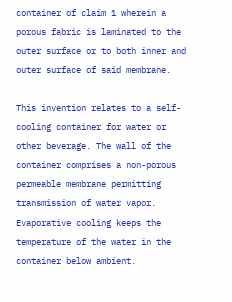container of claim 1 wherein a porous fabric is laminated to the outer surface or to both inner and outer surface of said membrane.

This invention relates to a self-cooling container for water or other beverage. The wall of the container comprises a non-porous permeable membrane permitting transmission of water vapor. Evaporative cooling keeps the temperature of the water in the container below ambient.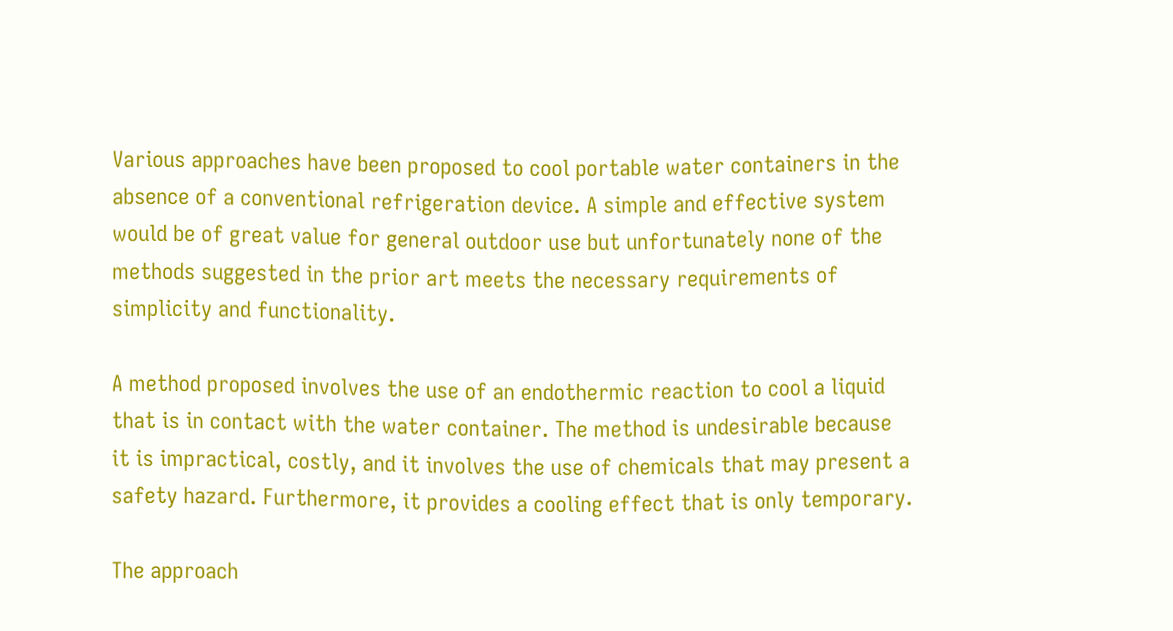Various approaches have been proposed to cool portable water containers in the absence of a conventional refrigeration device. A simple and effective system would be of great value for general outdoor use but unfortunately none of the methods suggested in the prior art meets the necessary requirements of simplicity and functionality.

A method proposed involves the use of an endothermic reaction to cool a liquid that is in contact with the water container. The method is undesirable because it is impractical, costly, and it involves the use of chemicals that may present a safety hazard. Furthermore, it provides a cooling effect that is only temporary.

The approach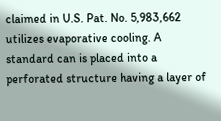claimed in U.S. Pat. No. 5,983,662 utilizes evaporative cooling. A standard can is placed into a perforated structure having a layer of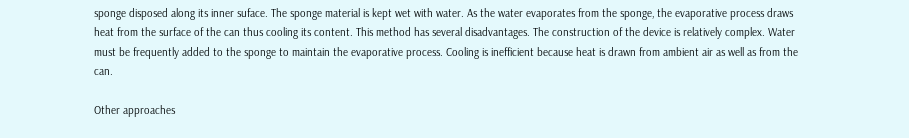sponge disposed along its inner suface. The sponge material is kept wet with water. As the water evaporates from the sponge, the evaporative process draws heat from the surface of the can thus cooling its content. This method has several disadvantages. The construction of the device is relatively complex. Water must be frequently added to the sponge to maintain the evaporative process. Cooling is inefficient because heat is drawn from ambient air as well as from the can.

Other approaches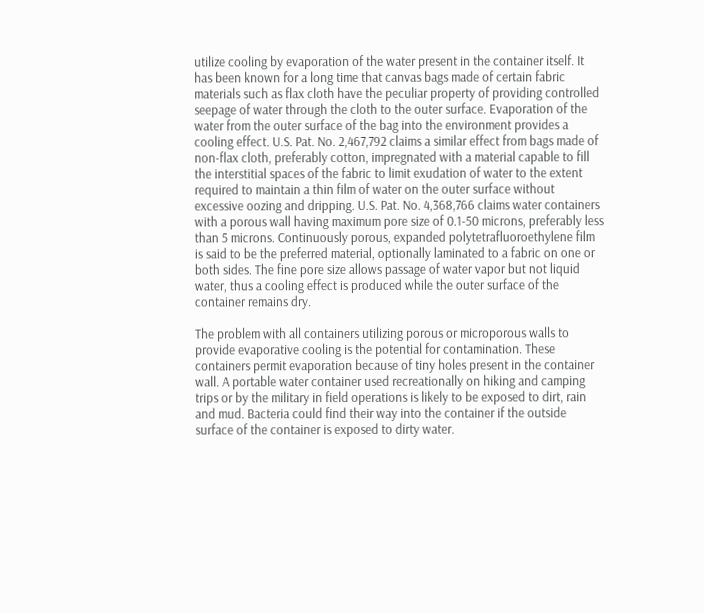utilize cooling by evaporation of the water present in the container itself. It has been known for a long time that canvas bags made of certain fabric materials such as flax cloth have the peculiar property of providing controlled seepage of water through the cloth to the outer surface. Evaporation of the water from the outer surface of the bag into the environment provides a cooling effect. U.S. Pat. No. 2,467,792 claims a similar effect from bags made of non-flax cloth, preferably cotton, impregnated with a material capable to fill the interstitial spaces of the fabric to limit exudation of water to the extent required to maintain a thin film of water on the outer surface without excessive oozing and dripping. U.S. Pat. No. 4,368,766 claims water containers with a porous wall having maximum pore size of 0.1-50 microns, preferably less than 5 microns. Continuously porous, expanded polytetrafluoroethylene film is said to be the preferred material, optionally laminated to a fabric on one or both sides. The fine pore size allows passage of water vapor but not liquid water, thus a cooling effect is produced while the outer surface of the container remains dry.

The problem with all containers utilizing porous or microporous walls to provide evaporative cooling is the potential for contamination. These containers permit evaporation because of tiny holes present in the container wall. A portable water container used recreationally on hiking and camping trips or by the military in field operations is likely to be exposed to dirt, rain and mud. Bacteria could find their way into the container if the outside surface of the container is exposed to dirty water.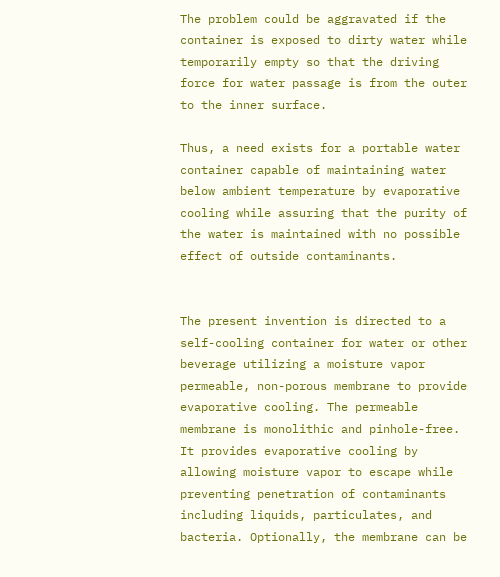The problem could be aggravated if the container is exposed to dirty water while temporarily empty so that the driving force for water passage is from the outer to the inner surface.

Thus, a need exists for a portable water container capable of maintaining water below ambient temperature by evaporative cooling while assuring that the purity of the water is maintained with no possible effect of outside contaminants.


The present invention is directed to a self-cooling container for water or other beverage utilizing a moisture vapor permeable, non-porous membrane to provide evaporative cooling. The permeable membrane is monolithic and pinhole-free. It provides evaporative cooling by allowing moisture vapor to escape while preventing penetration of contaminants including liquids, particulates, and bacteria. Optionally, the membrane can be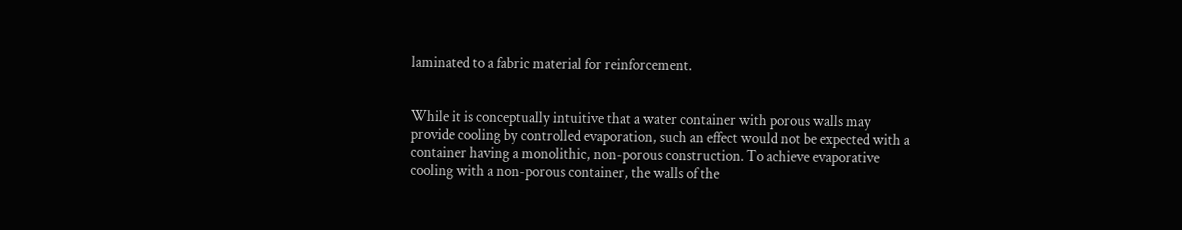laminated to a fabric material for reinforcement.


While it is conceptually intuitive that a water container with porous walls may provide cooling by controlled evaporation, such an effect would not be expected with a container having a monolithic, non-porous construction. To achieve evaporative cooling with a non-porous container, the walls of the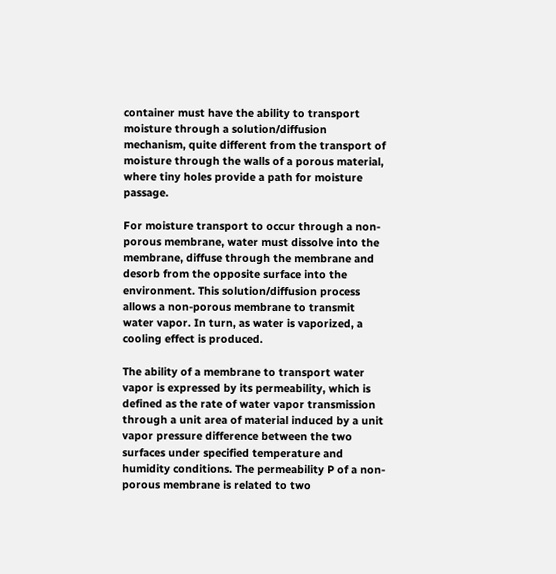container must have the ability to transport moisture through a solution/diffusion mechanism, quite different from the transport of moisture through the walls of a porous material, where tiny holes provide a path for moisture passage.

For moisture transport to occur through a non-porous membrane, water must dissolve into the membrane, diffuse through the membrane and desorb from the opposite surface into the environment. This solution/diffusion process allows a non-porous membrane to transmit water vapor. In turn, as water is vaporized, a cooling effect is produced.

The ability of a membrane to transport water vapor is expressed by its permeability, which is defined as the rate of water vapor transmission through a unit area of material induced by a unit vapor pressure difference between the two surfaces under specified temperature and humidity conditions. The permeability P of a non-porous membrane is related to two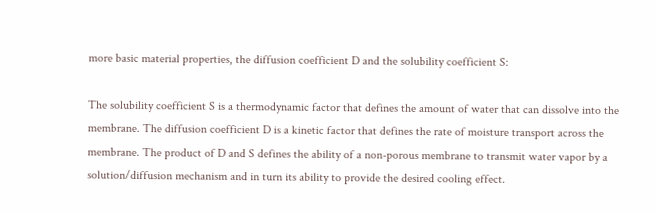more basic material properties, the diffusion coefficient D and the solubility coefficient S:

The solubility coefficient S is a thermodynamic factor that defines the amount of water that can dissolve into the membrane. The diffusion coefficient D is a kinetic factor that defines the rate of moisture transport across the membrane. The product of D and S defines the ability of a non-porous membrane to transmit water vapor by a solution/diffusion mechanism and in turn its ability to provide the desired cooling effect.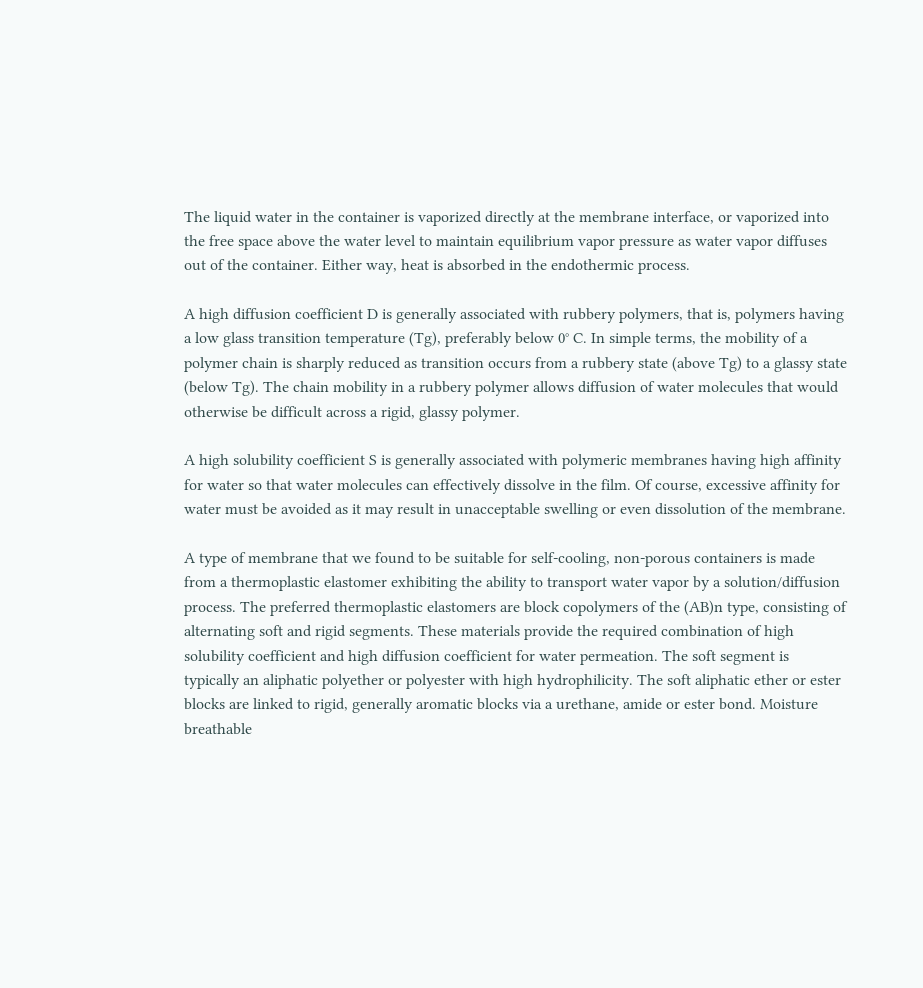The liquid water in the container is vaporized directly at the membrane interface, or vaporized into the free space above the water level to maintain equilibrium vapor pressure as water vapor diffuses out of the container. Either way, heat is absorbed in the endothermic process.

A high diffusion coefficient D is generally associated with rubbery polymers, that is, polymers having a low glass transition temperature (Tg), preferably below 0° C. In simple terms, the mobility of a polymer chain is sharply reduced as transition occurs from a rubbery state (above Tg) to a glassy state (below Tg). The chain mobility in a rubbery polymer allows diffusion of water molecules that would otherwise be difficult across a rigid, glassy polymer.

A high solubility coefficient S is generally associated with polymeric membranes having high affinity for water so that water molecules can effectively dissolve in the film. Of course, excessive affinity for water must be avoided as it may result in unacceptable swelling or even dissolution of the membrane.

A type of membrane that we found to be suitable for self-cooling, non-porous containers is made from a thermoplastic elastomer exhibiting the ability to transport water vapor by a solution/diffusion process. The preferred thermoplastic elastomers are block copolymers of the (AB)n type, consisting of alternating soft and rigid segments. These materials provide the required combination of high solubility coefficient and high diffusion coefficient for water permeation. The soft segment is typically an aliphatic polyether or polyester with high hydrophilicity. The soft aliphatic ether or ester blocks are linked to rigid, generally aromatic blocks via a urethane, amide or ester bond. Moisture breathable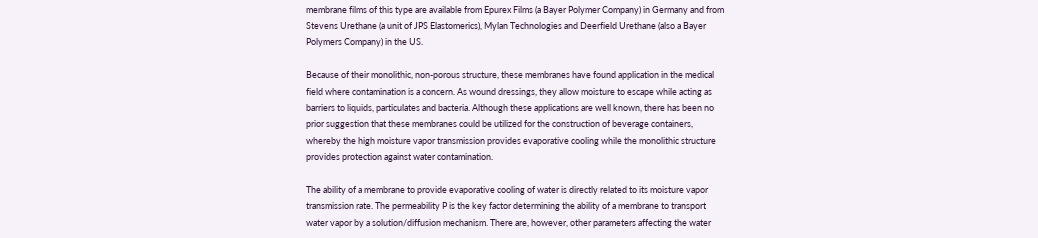membrane films of this type are available from Epurex Films (a Bayer Polymer Company) in Germany and from Stevens Urethane (a unit of JPS Elastomerics), Mylan Technologies and Deerfield Urethane (also a Bayer Polymers Company) in the US.

Because of their monolithic, non-porous structure, these membranes have found application in the medical field where contamination is a concern. As wound dressings, they allow moisture to escape while acting as barriers to liquids, particulates and bacteria. Although these applications are well known, there has been no prior suggestion that these membranes could be utilized for the construction of beverage containers, whereby the high moisture vapor transmission provides evaporative cooling while the monolithic structure provides protection against water contamination.

The ability of a membrane to provide evaporative cooling of water is directly related to its moisture vapor transmission rate. The permeability P is the key factor determining the ability of a membrane to transport water vapor by a solution/diffusion mechanism. There are, however, other parameters affecting the water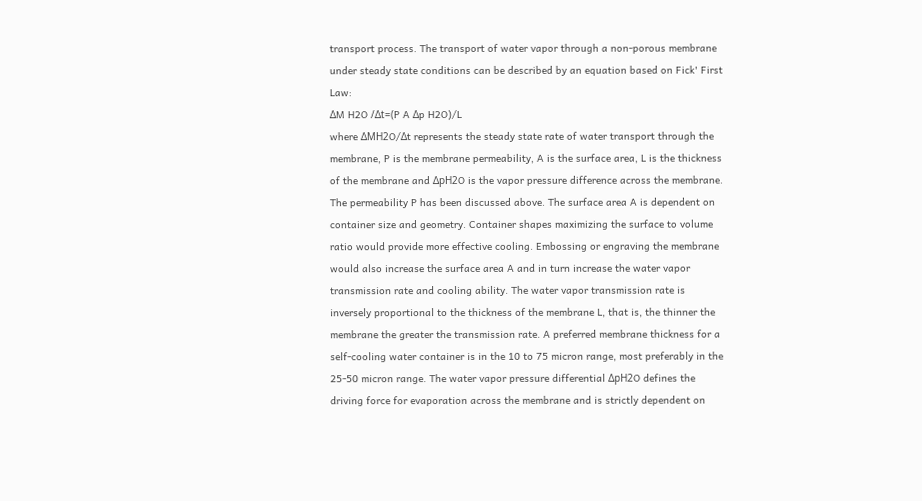transport process. The transport of water vapor through a non-porous membrane under steady state conditions can be described by an equation based on Fick' First Law:
ΔM H2O /Δt=(P A Δp H2O)/L
where ΔMH2O/Δt represents the steady state rate of water transport through the membrane, P is the membrane permeability, A is the surface area, L is the thickness of the membrane and ΔpH2O is the vapor pressure difference across the membrane. The permeability P has been discussed above. The surface area A is dependent on container size and geometry. Container shapes maximizing the surface to volume ratio would provide more effective cooling. Embossing or engraving the membrane would also increase the surface area A and in turn increase the water vapor transmission rate and cooling ability. The water vapor transmission rate is inversely proportional to the thickness of the membrane L, that is, the thinner the membrane the greater the transmission rate. A preferred membrane thickness for a self-cooling water container is in the 10 to 75 micron range, most preferably in the 25-50 micron range. The water vapor pressure differential ΔpH2O defines the driving force for evaporation across the membrane and is strictly dependent on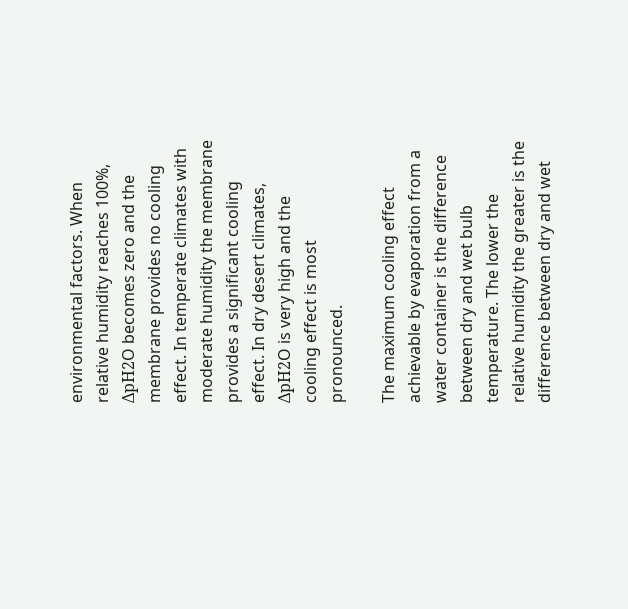environmental factors. When relative humidity reaches 100%, ΔpH2O becomes zero and the membrane provides no cooling effect. In temperate climates with moderate humidity the membrane provides a significant cooling effect. In dry desert climates, ΔpH2O is very high and the cooling effect is most pronounced.

The maximum cooling effect achievable by evaporation from a water container is the difference between dry and wet bulb temperature. The lower the relative humidity the greater is the difference between dry and wet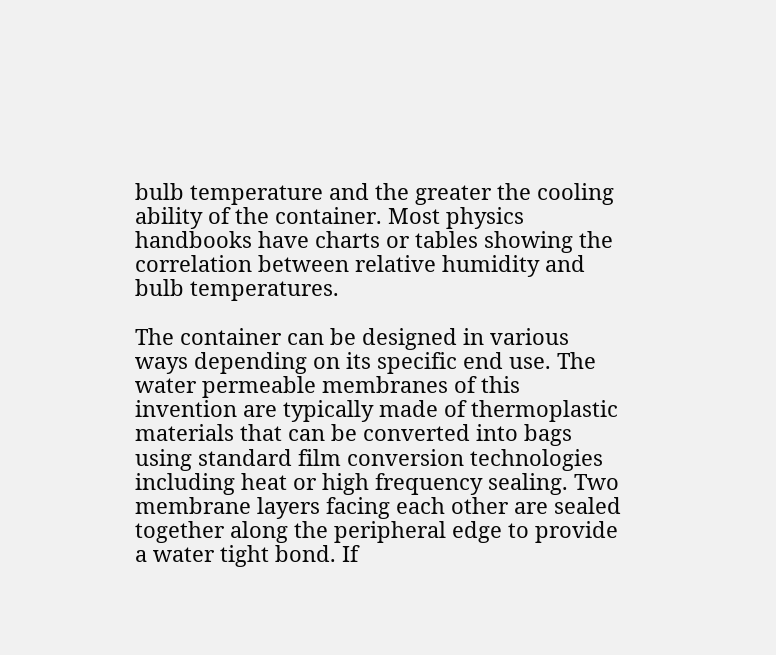bulb temperature and the greater the cooling ability of the container. Most physics handbooks have charts or tables showing the correlation between relative humidity and bulb temperatures.

The container can be designed in various ways depending on its specific end use. The water permeable membranes of this invention are typically made of thermoplastic materials that can be converted into bags using standard film conversion technologies including heat or high frequency sealing. Two membrane layers facing each other are sealed together along the peripheral edge to provide a water tight bond. If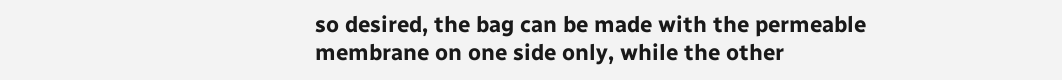so desired, the bag can be made with the permeable membrane on one side only, while the other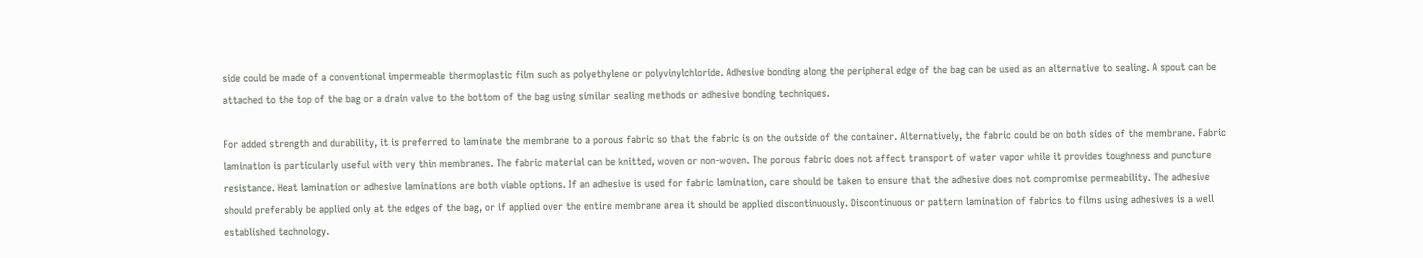side could be made of a conventional impermeable thermoplastic film such as polyethylene or polyvinylchloride. Adhesive bonding along the peripheral edge of the bag can be used as an alternative to sealing. A spout can be attached to the top of the bag or a drain valve to the bottom of the bag using similar sealing methods or adhesive bonding techniques.

For added strength and durability, it is preferred to laminate the membrane to a porous fabric so that the fabric is on the outside of the container. Alternatively, the fabric could be on both sides of the membrane. Fabric lamination is particularly useful with very thin membranes. The fabric material can be knitted, woven or non-woven. The porous fabric does not affect transport of water vapor while it provides toughness and puncture resistance. Heat lamination or adhesive laminations are both viable options. If an adhesive is used for fabric lamination, care should be taken to ensure that the adhesive does not compromise permeability. The adhesive should preferably be applied only at the edges of the bag, or if applied over the entire membrane area it should be applied discontinuously. Discontinuous or pattern lamination of fabrics to films using adhesives is a well established technology.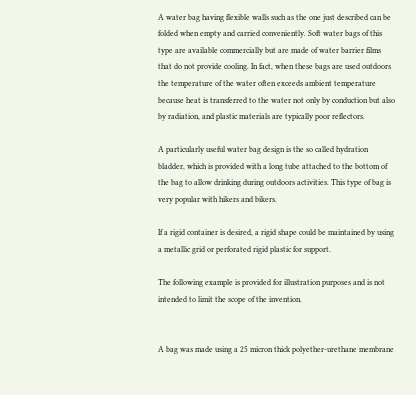A water bag having flexible walls such as the one just described can be folded when empty and carried conveniently. Soft water bags of this type are available commercially but are made of water barrier films that do not provide cooling. In fact, when these bags are used outdoors the temperature of the water often exceeds ambient temperature because heat is transferred to the water not only by conduction but also by radiation, and plastic materials are typically poor reflectors.

A particularly useful water bag design is the so called hydration bladder, which is provided with a long tube attached to the bottom of the bag to allow drinking during outdoors activities. This type of bag is very popular with hikers and bikers.

If a rigid container is desired, a rigid shape could be maintained by using a metallic grid or perforated rigid plastic for support.

The following example is provided for illustration purposes and is not intended to limit the scope of the invention.


A bag was made using a 25 micron thick polyether-urethane membrane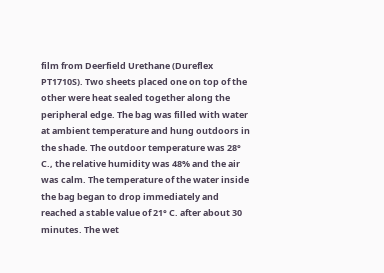film from Deerfield Urethane (Dureflex PT1710S). Two sheets placed one on top of the other were heat sealed together along the peripheral edge. The bag was filled with water at ambient temperature and hung outdoors in the shade. The outdoor temperature was 28° C., the relative humidity was 48% and the air was calm. The temperature of the water inside the bag began to drop immediately and reached a stable value of 21° C. after about 30 minutes. The wet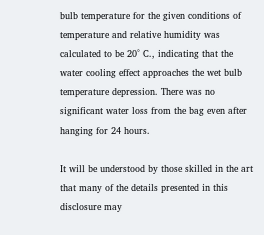bulb temperature for the given conditions of temperature and relative humidity was calculated to be 20° C., indicating that the water cooling effect approaches the wet bulb temperature depression. There was no significant water loss from the bag even after hanging for 24 hours.

It will be understood by those skilled in the art that many of the details presented in this disclosure may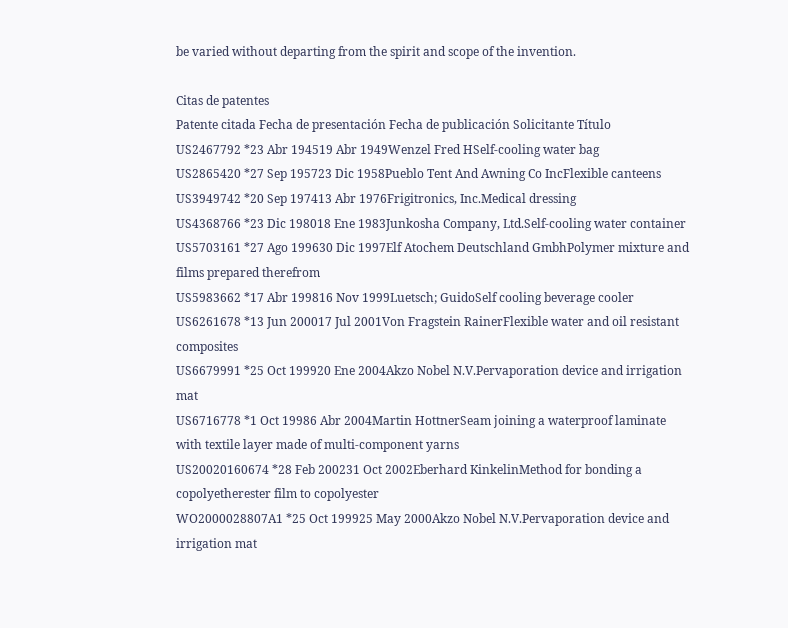be varied without departing from the spirit and scope of the invention.

Citas de patentes
Patente citada Fecha de presentación Fecha de publicación Solicitante Título
US2467792 *23 Abr 194519 Abr 1949Wenzel Fred HSelf-cooling water bag
US2865420 *27 Sep 195723 Dic 1958Pueblo Tent And Awning Co IncFlexible canteens
US3949742 *20 Sep 197413 Abr 1976Frigitronics, Inc.Medical dressing
US4368766 *23 Dic 198018 Ene 1983Junkosha Company, Ltd.Self-cooling water container
US5703161 *27 Ago 199630 Dic 1997Elf Atochem Deutschland GmbhPolymer mixture and films prepared therefrom
US5983662 *17 Abr 199816 Nov 1999Luetsch; GuidoSelf cooling beverage cooler
US6261678 *13 Jun 200017 Jul 2001Von Fragstein RainerFlexible water and oil resistant composites
US6679991 *25 Oct 199920 Ene 2004Akzo Nobel N.V.Pervaporation device and irrigation mat
US6716778 *1 Oct 19986 Abr 2004Martin HottnerSeam joining a waterproof laminate with textile layer made of multi-component yarns
US20020160674 *28 Feb 200231 Oct 2002Eberhard KinkelinMethod for bonding a copolyetherester film to copolyester
WO2000028807A1 *25 Oct 199925 May 2000Akzo Nobel N.V.Pervaporation device and irrigation mat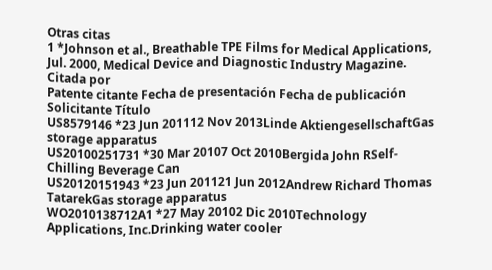Otras citas
1 *Johnson et al., Breathable TPE Films for Medical Applications, Jul. 2000, Medical Device and Diagnostic Industry Magazine.
Citada por
Patente citante Fecha de presentación Fecha de publicación Solicitante Título
US8579146 *23 Jun 201112 Nov 2013Linde AktiengesellschaftGas storage apparatus
US20100251731 *30 Mar 20107 Oct 2010Bergida John RSelf-Chilling Beverage Can
US20120151943 *23 Jun 201121 Jun 2012Andrew Richard Thomas TatarekGas storage apparatus
WO2010138712A1 *27 May 20102 Dic 2010Technology Applications, Inc.Drinking water cooler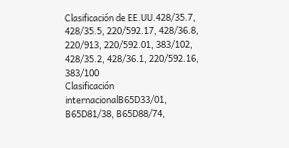Clasificación de EE.UU.428/35.7, 428/35.5, 220/592.17, 428/36.8, 220/913, 220/592.01, 383/102, 428/35.2, 428/36.1, 220/592.16, 383/100
Clasificación internacionalB65D33/01, B65D81/38, B65D88/74,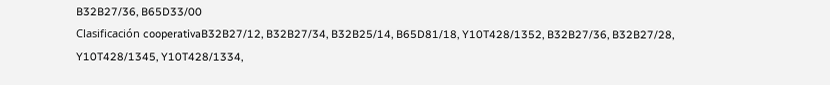B32B27/36, B65D33/00
Clasificación cooperativaB32B27/12, B32B27/34, B32B25/14, B65D81/18, Y10T428/1352, B32B27/36, B32B27/28, Y10T428/1345, Y10T428/1334,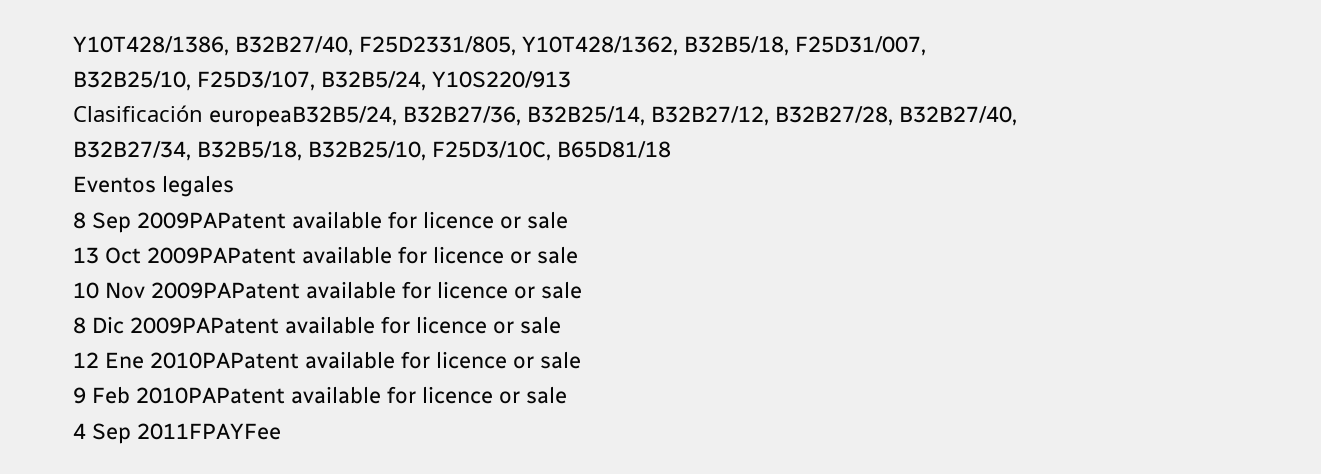Y10T428/1386, B32B27/40, F25D2331/805, Y10T428/1362, B32B5/18, F25D31/007, B32B25/10, F25D3/107, B32B5/24, Y10S220/913
Clasificación europeaB32B5/24, B32B27/36, B32B25/14, B32B27/12, B32B27/28, B32B27/40, B32B27/34, B32B5/18, B32B25/10, F25D3/10C, B65D81/18
Eventos legales
8 Sep 2009PAPatent available for licence or sale
13 Oct 2009PAPatent available for licence or sale
10 Nov 2009PAPatent available for licence or sale
8 Dic 2009PAPatent available for licence or sale
12 Ene 2010PAPatent available for licence or sale
9 Feb 2010PAPatent available for licence or sale
4 Sep 2011FPAYFee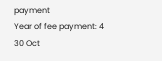payment
Year of fee payment: 4
30 Oct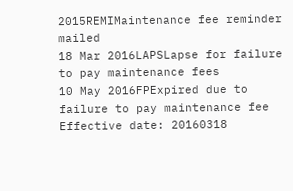2015REMIMaintenance fee reminder mailed
18 Mar 2016LAPSLapse for failure to pay maintenance fees
10 May 2016FPExpired due to failure to pay maintenance fee
Effective date: 20160318